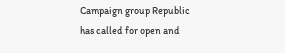Campaign group Republic has called for open and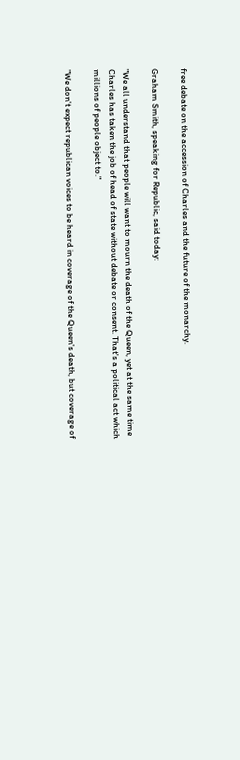free debate on the accession of Charles and the future of the monarchy.

Graham Smith, speaking for Republic, said today:

"We all understand that people will want to mourn the death of the Queen, yet at the same time Charles has taken the job of head of state without debate or consent. That's a political act which millions of people object to."

"We don't expect republican voices to be heard in coverage of the Queen's death, but coverage of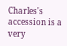Charles's accession is a very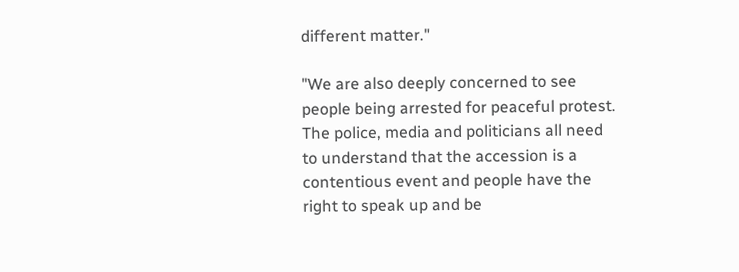different matter."

"We are also deeply concerned to see people being arrested for peaceful protest. The police, media and politicians all need to understand that the accession is a contentious event and people have the right to speak up and be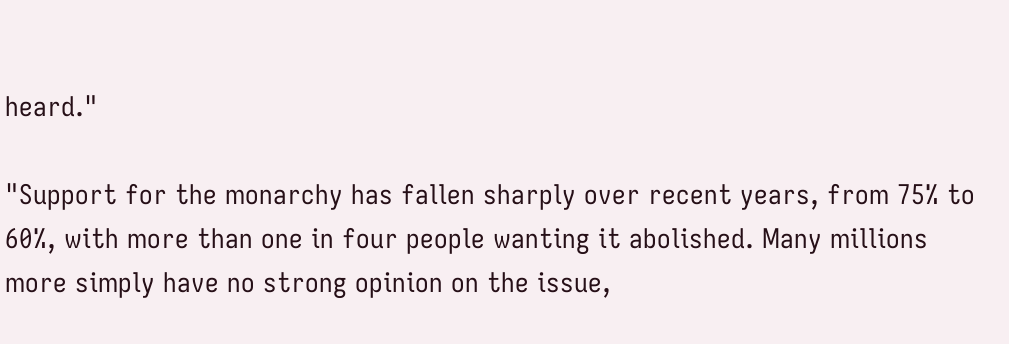heard."

"Support for the monarchy has fallen sharply over recent years, from 75% to 60%, with more than one in four people wanting it abolished. Many millions more simply have no strong opinion on the issue,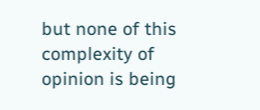but none of this complexity of opinion is being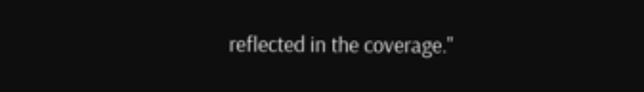reflected in the coverage."